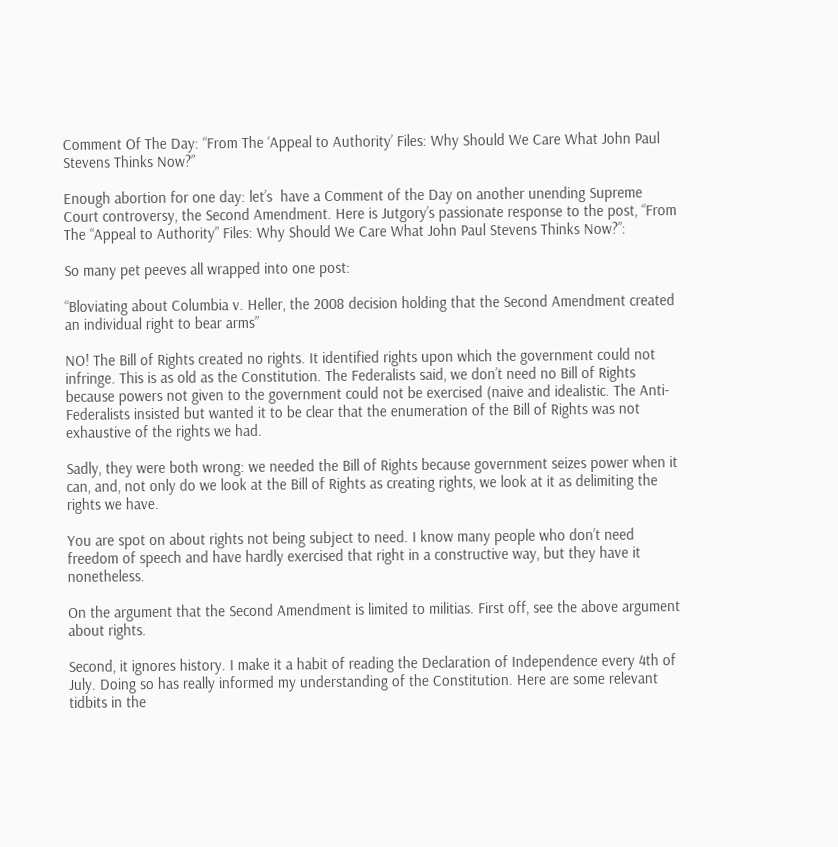Comment Of The Day: “From The ‘Appeal to Authority’ Files: Why Should We Care What John Paul Stevens Thinks Now?”

Enough abortion for one day: let’s  have a Comment of the Day on another unending Supreme Court controversy, the Second Amendment. Here is Jutgory’s passionate response to the post, “From The “Appeal to Authority” Files: Why Should We Care What John Paul Stevens Thinks Now?”:

So many pet peeves all wrapped into one post:

“Bloviating about Columbia v. Heller, the 2008 decision holding that the Second Amendment created an individual right to bear arms”

NO! The Bill of Rights created no rights. It identified rights upon which the government could not infringe. This is as old as the Constitution. The Federalists said, we don’t need no Bill of Rights because powers not given to the government could not be exercised (naive and idealistic. The Anti-Federalists insisted but wanted it to be clear that the enumeration of the Bill of Rights was not exhaustive of the rights we had.

Sadly, they were both wrong: we needed the Bill of Rights because government seizes power when it can, and, not only do we look at the Bill of Rights as creating rights, we look at it as delimiting the rights we have.

You are spot on about rights not being subject to need. I know many people who don’t need freedom of speech and have hardly exercised that right in a constructive way, but they have it nonetheless.

On the argument that the Second Amendment is limited to militias. First off, see the above argument about rights.

Second, it ignores history. I make it a habit of reading the Declaration of Independence every 4th of July. Doing so has really informed my understanding of the Constitution. Here are some relevant tidbits in the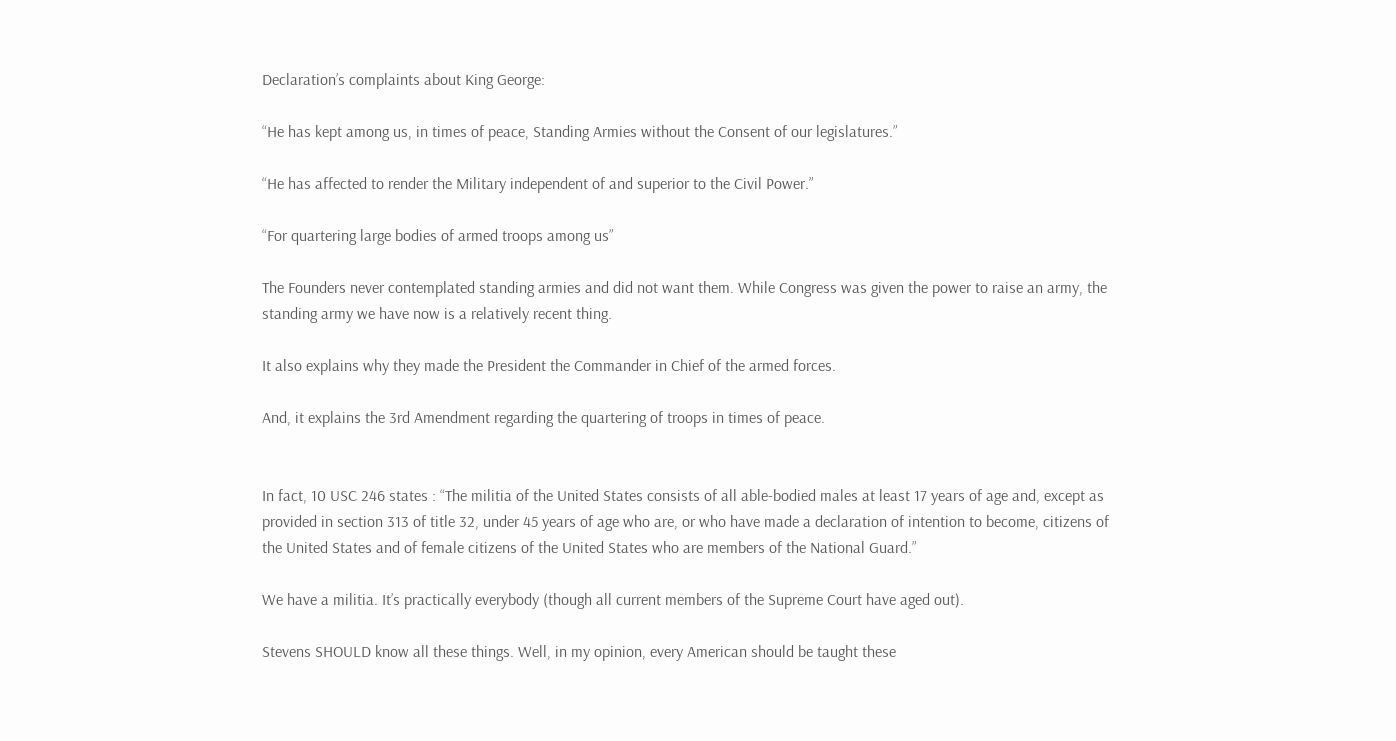Declaration’s complaints about King George:

“He has kept among us, in times of peace, Standing Armies without the Consent of our legislatures.”

“He has affected to render the Military independent of and superior to the Civil Power.”

“For quartering large bodies of armed troops among us”

The Founders never contemplated standing armies and did not want them. While Congress was given the power to raise an army, the standing army we have now is a relatively recent thing.

It also explains why they made the President the Commander in Chief of the armed forces.

And, it explains the 3rd Amendment regarding the quartering of troops in times of peace.


In fact, 10 USC 246 states : “The militia of the United States consists of all able-bodied males at least 17 years of age and, except as provided in section 313 of title 32, under 45 years of age who are, or who have made a declaration of intention to become, citizens of the United States and of female citizens of the United States who are members of the National Guard.”

We have a militia. It’s practically everybody (though all current members of the Supreme Court have aged out).

Stevens SHOULD know all these things. Well, in my opinion, every American should be taught these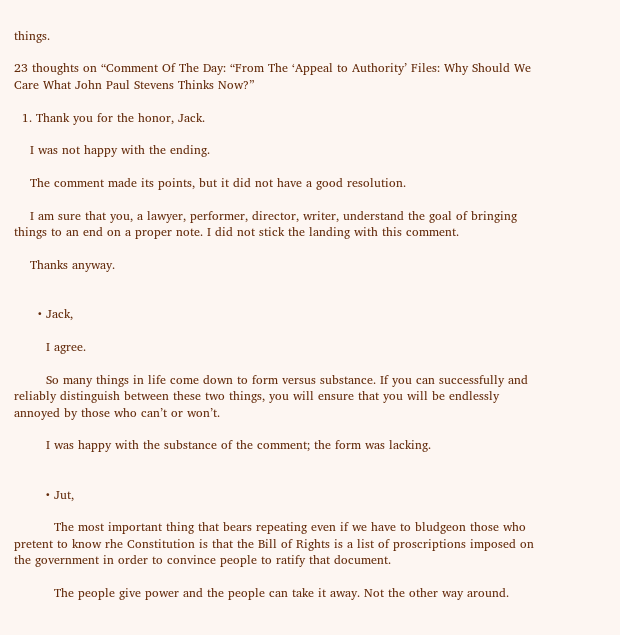things.

23 thoughts on “Comment Of The Day: “From The ‘Appeal to Authority’ Files: Why Should We Care What John Paul Stevens Thinks Now?”

  1. Thank you for the honor, Jack.

    I was not happy with the ending.

    The comment made its points, but it did not have a good resolution.

    I am sure that you, a lawyer, performer, director, writer, understand the goal of bringing things to an end on a proper note. I did not stick the landing with this comment.

    Thanks anyway.


      • Jack,

        I agree.

        So many things in life come down to form versus substance. If you can successfully and reliably distinguish between these two things, you will ensure that you will be endlessly annoyed by those who can’t or won’t.

        I was happy with the substance of the comment; the form was lacking.


        • Jut,

          The most important thing that bears repeating even if we have to bludgeon those who pretent to know rhe Constitution is that the Bill of Rights is a list of proscriptions imposed on the government in order to convince people to ratify that document.

          The people give power and the people can take it away. Not the other way around.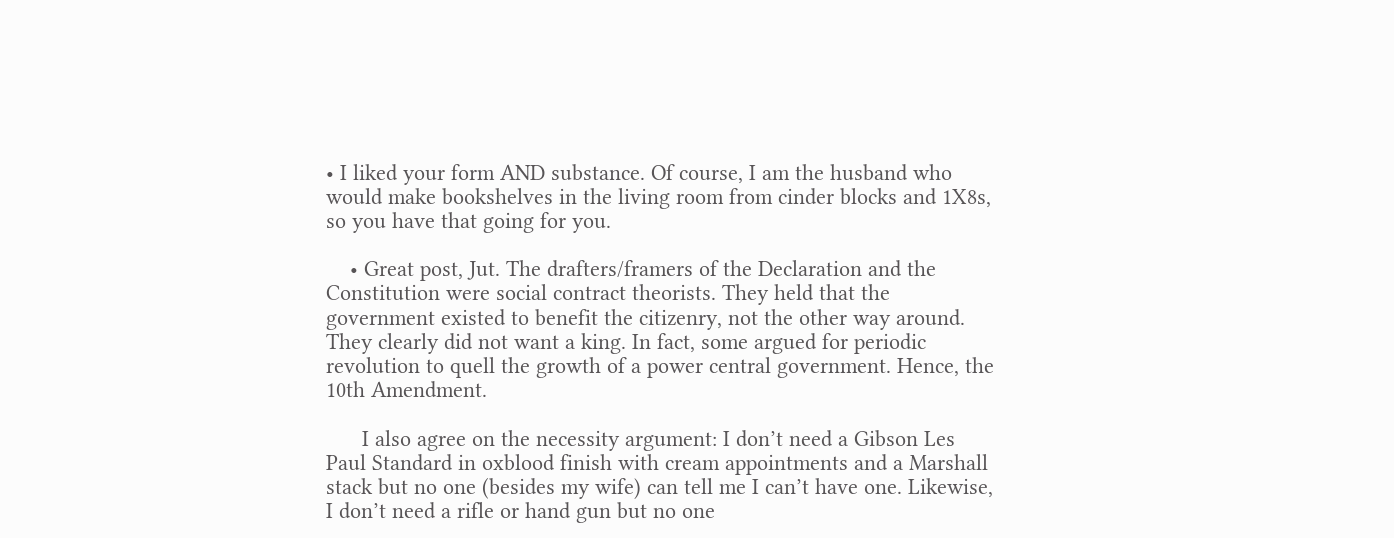• I liked your form AND substance. Of course, I am the husband who would make bookshelves in the living room from cinder blocks and 1X8s, so you have that going for you.

    • Great post, Jut. The drafters/framers of the Declaration and the Constitution were social contract theorists. They held that the government existed to benefit the citizenry, not the other way around. They clearly did not want a king. In fact, some argued for periodic revolution to quell the growth of a power central government. Hence, the 10th Amendment.

      I also agree on the necessity argument: I don’t need a Gibson Les Paul Standard in oxblood finish with cream appointments and a Marshall stack but no one (besides my wife) can tell me I can’t have one. Likewise, I don’t need a rifle or hand gun but no one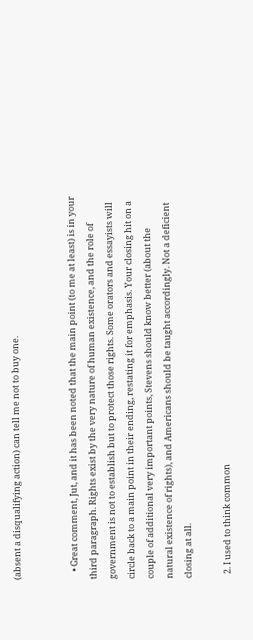(absent a disqualifying action) can tell me not to buy one.


    • Great comment, Jut, and it has been noted that the main point (to me at least) is in your third paragraph. Rights exist by the very nature of human existence, and the role of government is not to establish but to protect those rights. Some orators and essayists will circle back to a main point in their ending, restating it for emphasis. Your closing hit on a couple of additional very important points, Stevens should know better (about the natural existence of rights), and Americans should be taught accordingly. Not a deficient closing at all.

  2. I used to think common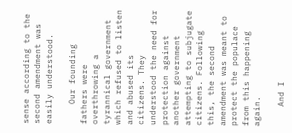sense according to the second amendment was easily understood.

    Our founding fathers were overthrowing a tyrannical government which refused to listen and abused its citizens. They understood the need for protection against another government attempting to subjugate citizens. Following this, the second amendment was meant to protect the populace from this happening again.

    And I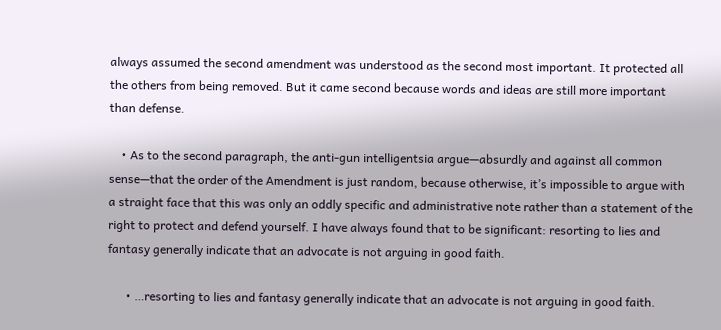always assumed the second amendment was understood as the second most important. It protected all the others from being removed. But it came second because words and ideas are still more important than defense.

    • As to the second paragraph, the anti-gun intelligentsia argue—absurdly and against all common sense—that the order of the Amendment is just random, because otherwise, it’s impossible to argue with a straight face that this was only an oddly specific and administrative note rather than a statement of the right to protect and defend yourself. I have always found that to be significant: resorting to lies and fantasy generally indicate that an advocate is not arguing in good faith.

      • …resorting to lies and fantasy generally indicate that an advocate is not arguing in good faith.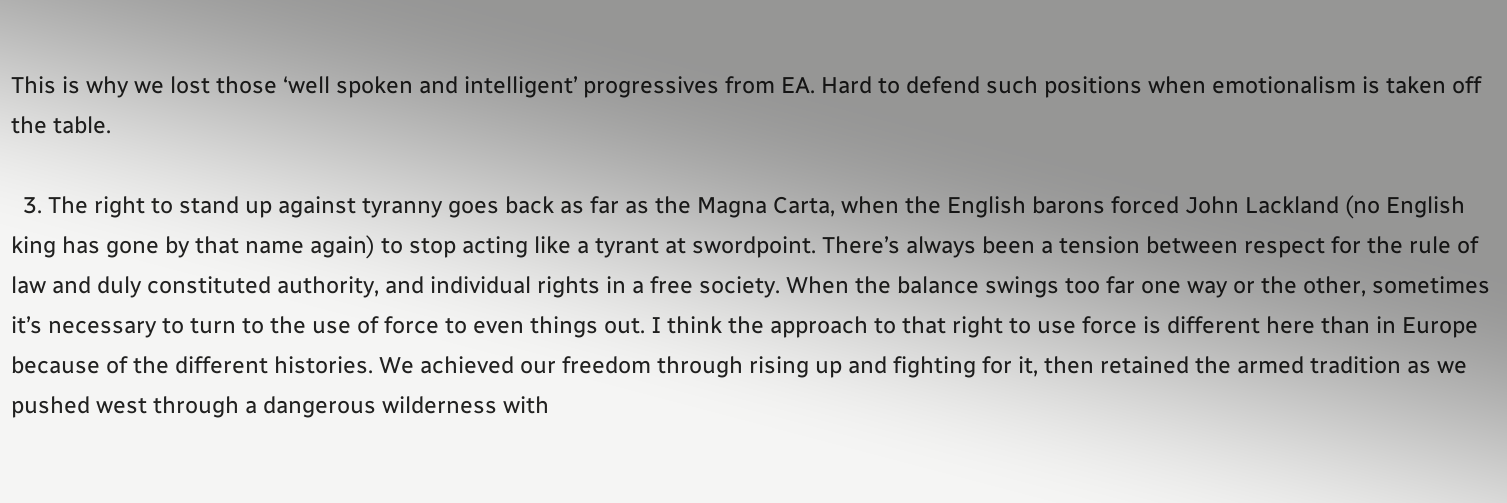This is why we lost those ‘well spoken and intelligent’ progressives from EA. Hard to defend such positions when emotionalism is taken off the table.

  3. The right to stand up against tyranny goes back as far as the Magna Carta, when the English barons forced John Lackland (no English king has gone by that name again) to stop acting like a tyrant at swordpoint. There’s always been a tension between respect for the rule of law and duly constituted authority, and individual rights in a free society. When the balance swings too far one way or the other, sometimes it’s necessary to turn to the use of force to even things out. I think the approach to that right to use force is different here than in Europe because of the different histories. We achieved our freedom through rising up and fighting for it, then retained the armed tradition as we pushed west through a dangerous wilderness with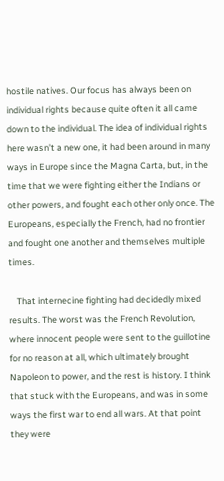hostile natives. Our focus has always been on individual rights because quite often it all came down to the individual. The idea of individual rights here wasn’t a new one, it had been around in many ways in Europe since the Magna Carta, but, in the time that we were fighting either the Indians or other powers, and fought each other only once. The Europeans, especially the French, had no frontier and fought one another and themselves multiple times.

    That internecine fighting had decidedly mixed results. The worst was the French Revolution, where innocent people were sent to the guillotine for no reason at all, which ultimately brought Napoleon to power, and the rest is history. I think that stuck with the Europeans, and was in some ways the first war to end all wars. At that point they were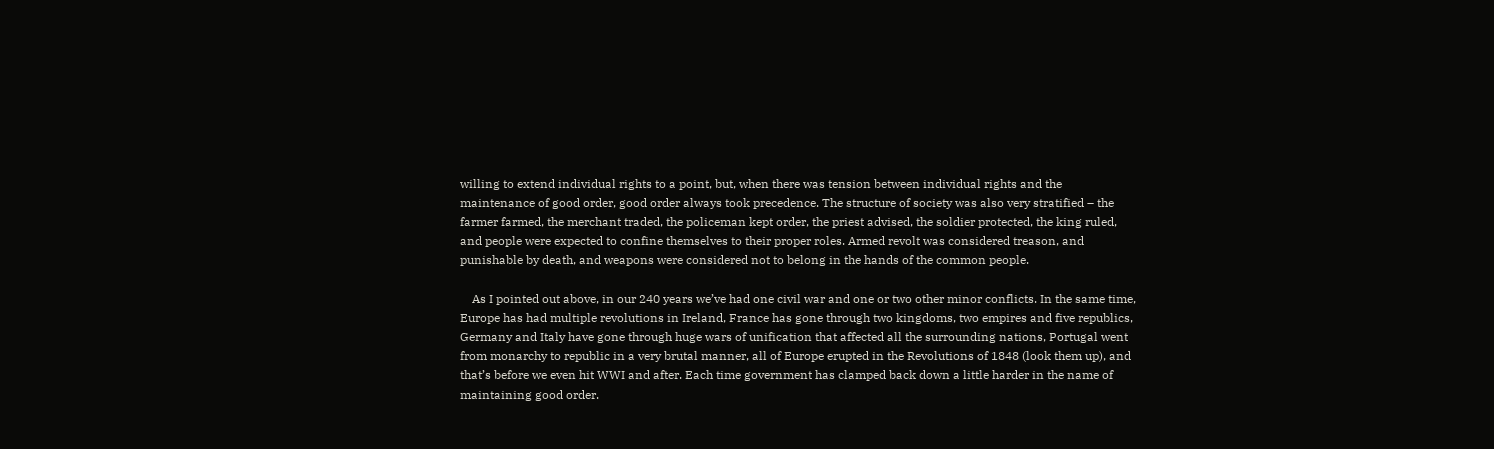willing to extend individual rights to a point, but, when there was tension between individual rights and the maintenance of good order, good order always took precedence. The structure of society was also very stratified – the farmer farmed, the merchant traded, the policeman kept order, the priest advised, the soldier protected, the king ruled, and people were expected to confine themselves to their proper roles. Armed revolt was considered treason, and punishable by death, and weapons were considered not to belong in the hands of the common people.

    As I pointed out above, in our 240 years we’ve had one civil war and one or two other minor conflicts. In the same time, Europe has had multiple revolutions in Ireland, France has gone through two kingdoms, two empires and five republics, Germany and Italy have gone through huge wars of unification that affected all the surrounding nations, Portugal went from monarchy to republic in a very brutal manner, all of Europe erupted in the Revolutions of 1848 (look them up), and that’s before we even hit WWI and after. Each time government has clamped back down a little harder in the name of maintaining good order.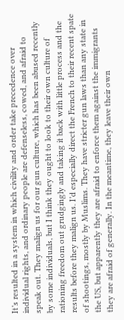It’s resulted in a system in which civility and order take precedence over individual rights, and ordinary people are defenseless, cowed, and afraid to speak out. They malign us for our gun culture, which has been abused recently by some individuals, but I think they ought to look to their own culture of rationing freedom out grudgingly and taking it back with little process and the results before they malign us. I’d especially direct the French to their recent spate of shootings, mostly by Muslims. They have stricter gun laws than any state in the US, but apparently they are afraid to enforce them against the immigrants they are afraid of generally. In the meantime, they leave their own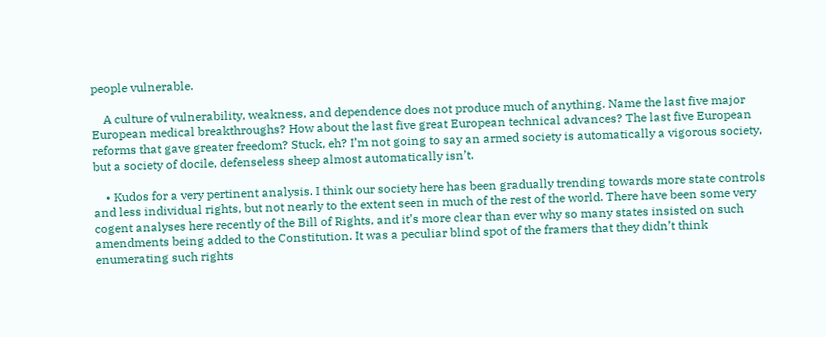people vulnerable.

    A culture of vulnerability, weakness, and dependence does not produce much of anything. Name the last five major European medical breakthroughs? How about the last five great European technical advances? The last five European reforms that gave greater freedom? Stuck, eh? I’m not going to say an armed society is automatically a vigorous society, but a society of docile, defenseless sheep almost automatically isn’t.

    • Kudos for a very pertinent analysis. I think our society here has been gradually trending towards more state controls and less individual rights, but not nearly to the extent seen in much of the rest of the world. There have been some very cogent analyses here recently of the Bill of Rights, and it’s more clear than ever why so many states insisted on such amendments being added to the Constitution. It was a peculiar blind spot of the framers that they didn’t think enumerating such rights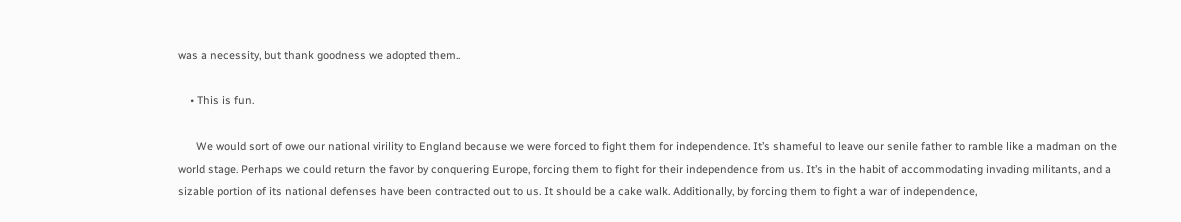was a necessity, but thank goodness we adopted them..

    • This is fun.

      We would sort of owe our national virility to England because we were forced to fight them for independence. It’s shameful to leave our senile father to ramble like a madman on the world stage. Perhaps we could return the favor by conquering Europe, forcing them to fight for their independence from us. It’s in the habit of accommodating invading militants, and a sizable portion of its national defenses have been contracted out to us. It should be a cake walk. Additionally, by forcing them to fight a war of independence,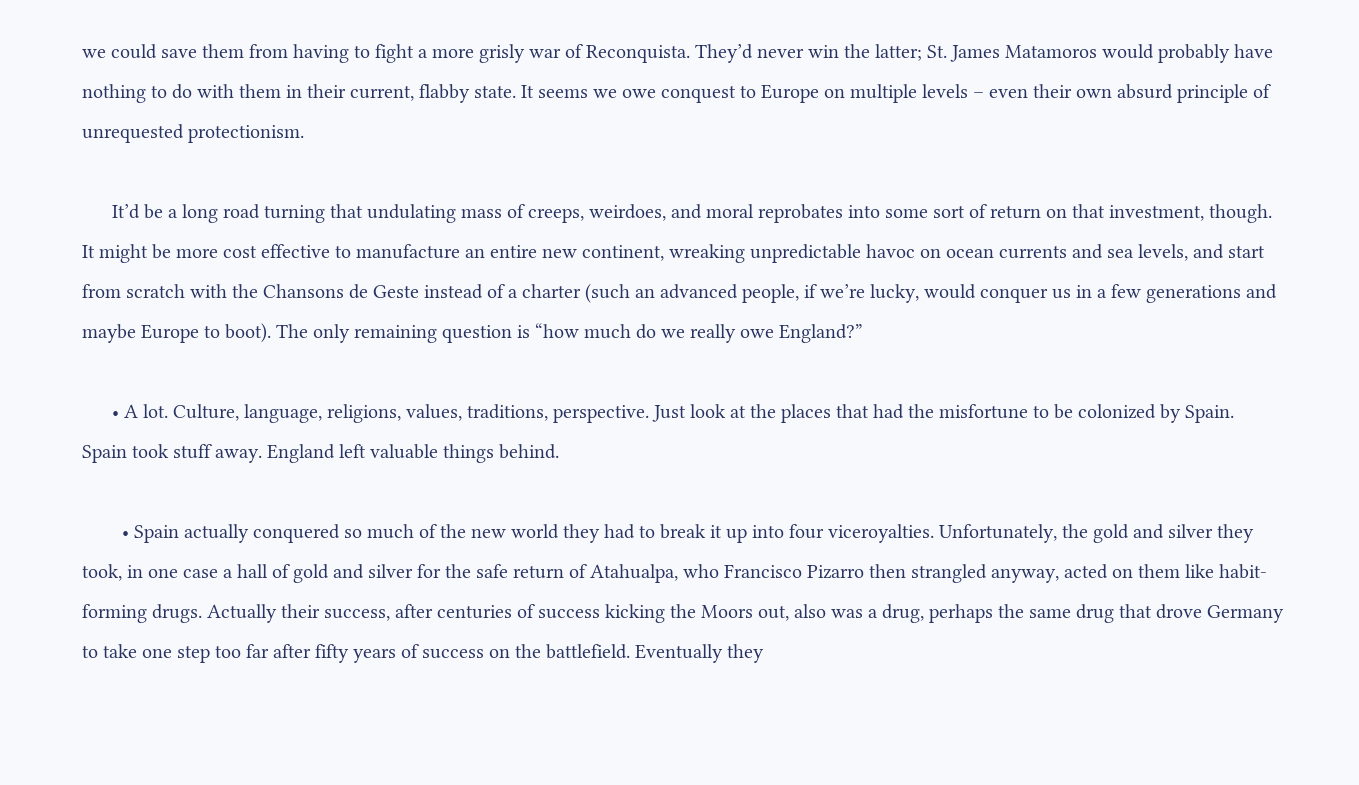we could save them from having to fight a more grisly war of Reconquista. They’d never win the latter; St. James Matamoros would probably have nothing to do with them in their current, flabby state. It seems we owe conquest to Europe on multiple levels – even their own absurd principle of unrequested protectionism.

      It’d be a long road turning that undulating mass of creeps, weirdoes, and moral reprobates into some sort of return on that investment, though. It might be more cost effective to manufacture an entire new continent, wreaking unpredictable havoc on ocean currents and sea levels, and start from scratch with the Chansons de Geste instead of a charter (such an advanced people, if we’re lucky, would conquer us in a few generations and maybe Europe to boot). The only remaining question is “how much do we really owe England?”

      • A lot. Culture, language, religions, values, traditions, perspective. Just look at the places that had the misfortune to be colonized by Spain. Spain took stuff away. England left valuable things behind.

        • Spain actually conquered so much of the new world they had to break it up into four viceroyalties. Unfortunately, the gold and silver they took, in one case a hall of gold and silver for the safe return of Atahualpa, who Francisco Pizarro then strangled anyway, acted on them like habit-forming drugs. Actually their success, after centuries of success kicking the Moors out, also was a drug, perhaps the same drug that drove Germany to take one step too far after fifty years of success on the battlefield. Eventually they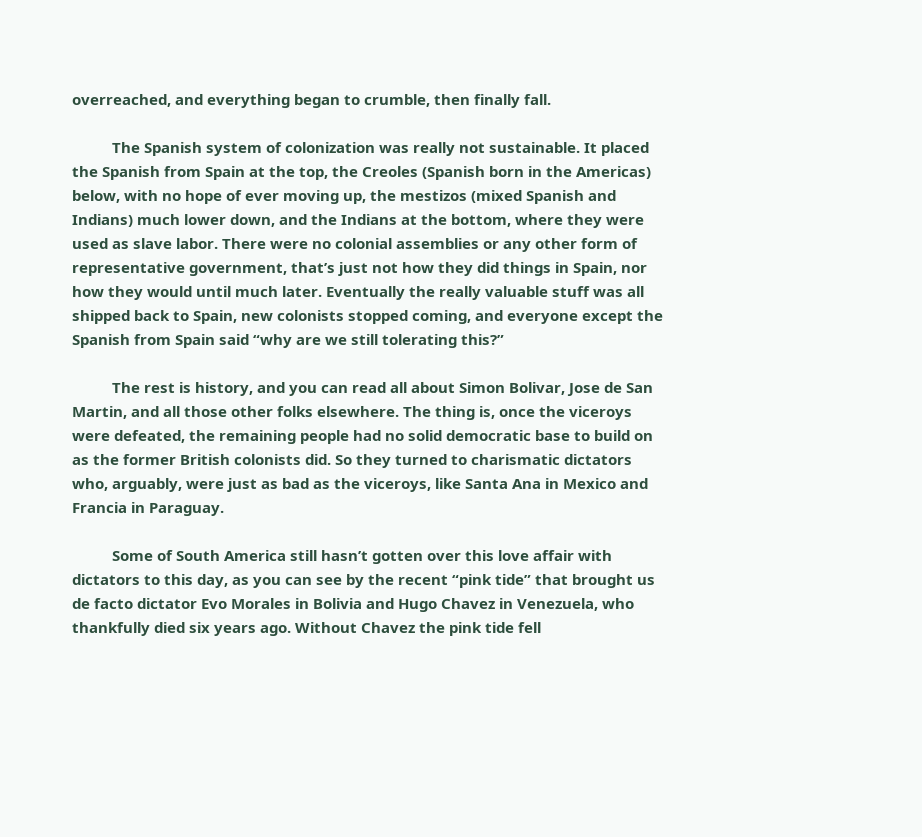overreached, and everything began to crumble, then finally fall.

          The Spanish system of colonization was really not sustainable. It placed the Spanish from Spain at the top, the Creoles (Spanish born in the Americas) below, with no hope of ever moving up, the mestizos (mixed Spanish and Indians) much lower down, and the Indians at the bottom, where they were used as slave labor. There were no colonial assemblies or any other form of representative government, that’s just not how they did things in Spain, nor how they would until much later. Eventually the really valuable stuff was all shipped back to Spain, new colonists stopped coming, and everyone except the Spanish from Spain said “why are we still tolerating this?”

          The rest is history, and you can read all about Simon Bolivar, Jose de San Martin, and all those other folks elsewhere. The thing is, once the viceroys were defeated, the remaining people had no solid democratic base to build on as the former British colonists did. So they turned to charismatic dictators who, arguably, were just as bad as the viceroys, like Santa Ana in Mexico and Francia in Paraguay.

          Some of South America still hasn’t gotten over this love affair with dictators to this day, as you can see by the recent “pink tide” that brought us de facto dictator Evo Morales in Bolivia and Hugo Chavez in Venezuela, who thankfully died six years ago. Without Chavez the pink tide fell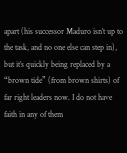apart (his successor Maduro isn’t up to the task, and no one else can step in), but it’s quickly being replaced by a “brown tide” (from brown shirts) of far right leaders now. I do not have faith in any of them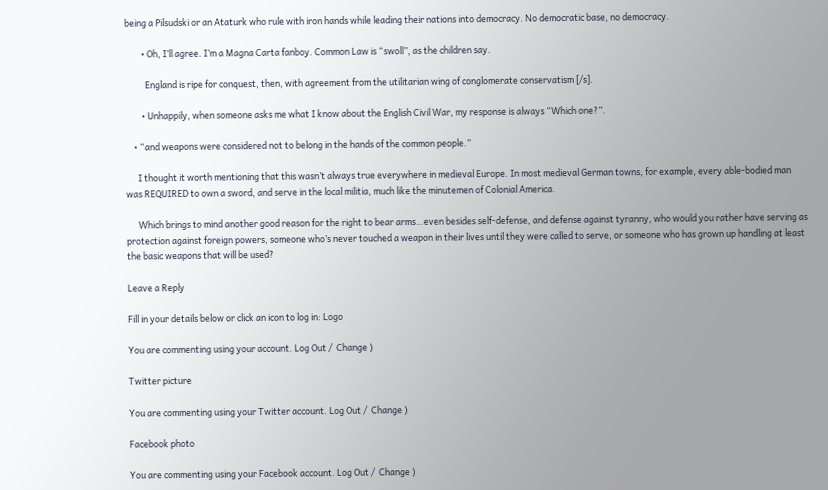being a Pilsudski or an Ataturk who rule with iron hands while leading their nations into democracy. No democratic base, no democracy.

        • Oh, I’ll agree. I’m a Magna Carta fanboy. Common Law is “swoll”, as the children say.

          England is ripe for conquest, then, with agreement from the utilitarian wing of conglomerate conservatism [/s].

        • Unhappily, when someone asks me what I know about the English Civil War, my response is always “Which one?”.

    • “and weapons were considered not to belong in the hands of the common people.”

      I thought it worth mentioning that this wasn’t always true everywhere in medieval Europe. In most medieval German towns, for example, every able-bodied man was REQUIRED to own a sword, and serve in the local militia, much like the minutemen of Colonial America.

      Which brings to mind another good reason for the right to bear arms…even besides self-defense, and defense against tyranny, who would you rather have serving as protection against foreign powers, someone who’s never touched a weapon in their lives until they were called to serve, or someone who has grown up handling at least the basic weapons that will be used?

Leave a Reply

Fill in your details below or click an icon to log in: Logo

You are commenting using your account. Log Out /  Change )

Twitter picture

You are commenting using your Twitter account. Log Out /  Change )

Facebook photo

You are commenting using your Facebook account. Log Out /  Change )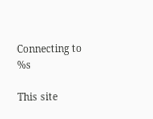Connecting to %s

This site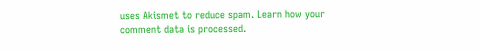uses Akismet to reduce spam. Learn how your comment data is processed.